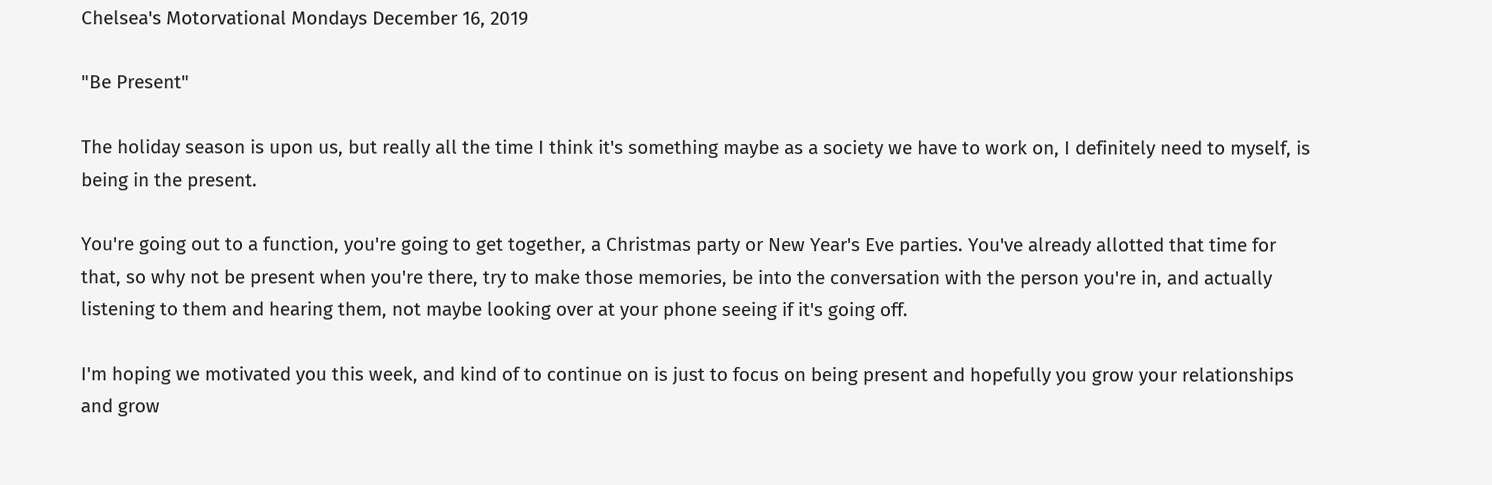Chelsea's Motorvational Mondays December 16, 2019

"Be Present"

The holiday season is upon us, but really all the time I think it's something maybe as a society we have to work on, I definitely need to myself, is being in the present.

You're going out to a function, you're going to get together, a Christmas party or New Year's Eve parties. You've already allotted that time for that, so why not be present when you're there, try to make those memories, be into the conversation with the person you're in, and actually listening to them and hearing them, not maybe looking over at your phone seeing if it's going off.

I'm hoping we motivated you this week, and kind of to continue on is just to focus on being present and hopefully you grow your relationships and grow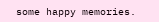some happy memories.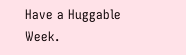Have a Huggable Week.